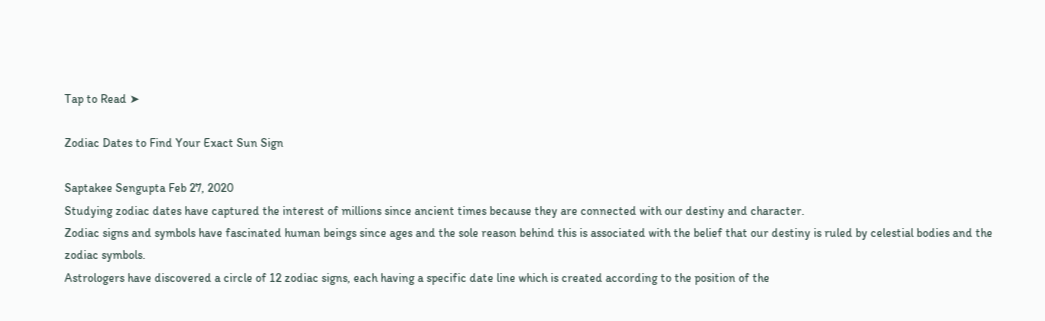Tap to Read ➤

Zodiac Dates to Find Your Exact Sun Sign

Saptakee Sengupta Feb 27, 2020
Studying zodiac dates have captured the interest of millions since ancient times because they are connected with our destiny and character.
Zodiac signs and symbols have fascinated human beings since ages and the sole reason behind this is associated with the belief that our destiny is ruled by celestial bodies and the zodiac symbols.
Astrologers have discovered a circle of 12 zodiac signs, each having a specific date line which is created according to the position of the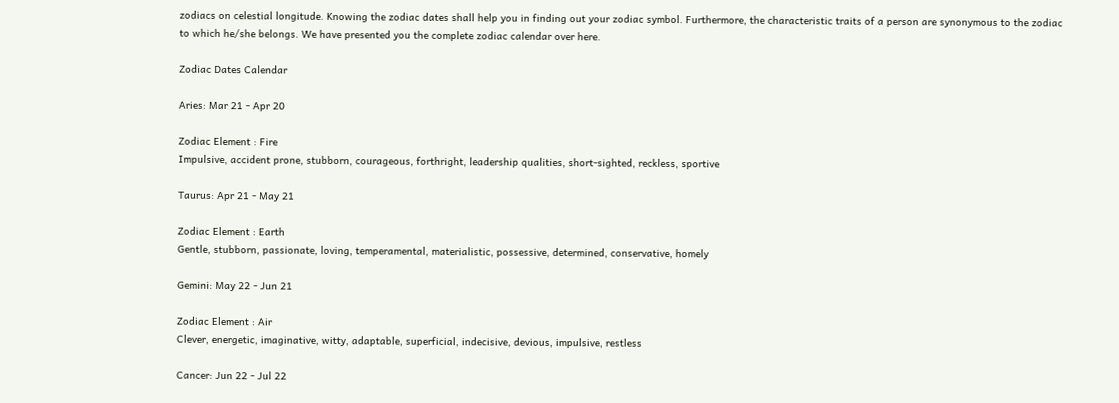zodiacs on celestial longitude. Knowing the zodiac dates shall help you in finding out your zodiac symbol. Furthermore, the characteristic traits of a person are synonymous to the zodiac to which he/she belongs. We have presented you the complete zodiac calendar over here.

Zodiac Dates Calendar

Aries: Mar 21 - Apr 20

Zodiac Element : Fire
Impulsive, accident prone, stubborn, courageous, forthright, leadership qualities, short-sighted, reckless, sportive

Taurus: Apr 21 - May 21

Zodiac Element : Earth
Gentle, stubborn, passionate, loving, temperamental, materialistic, possessive, determined, conservative, homely

Gemini: May 22 - Jun 21

Zodiac Element : Air
Clever, energetic, imaginative, witty, adaptable, superficial, indecisive, devious, impulsive, restless

Cancer: Jun 22 - Jul 22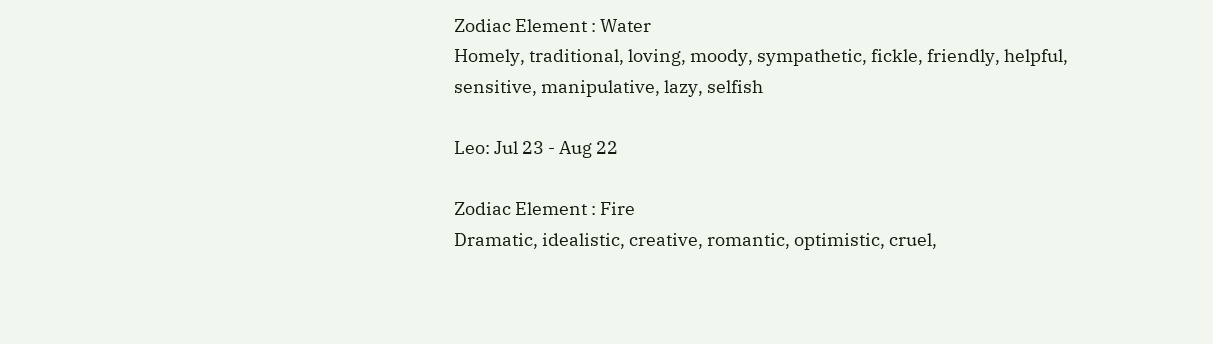Zodiac Element : Water
Homely, traditional, loving, moody, sympathetic, fickle, friendly, helpful, sensitive, manipulative, lazy, selfish

Leo: Jul 23 - Aug 22

Zodiac Element : Fire
Dramatic, idealistic, creative, romantic, optimistic, cruel,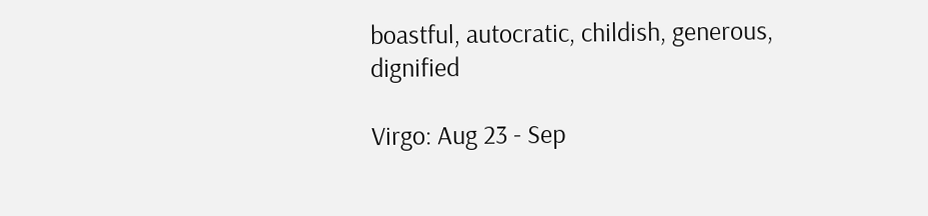boastful, autocratic, childish, generous, dignified

Virgo: Aug 23 - Sep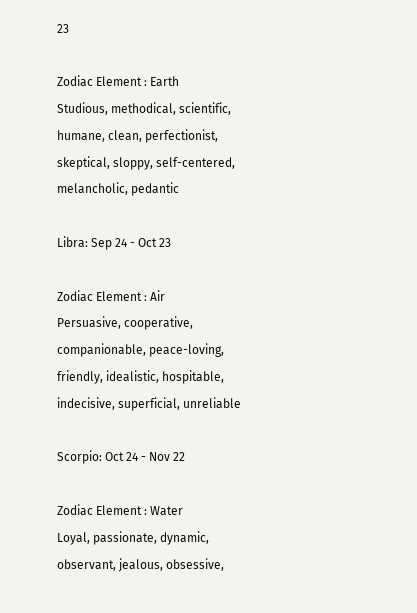23

Zodiac Element : Earth
Studious, methodical, scientific, humane, clean, perfectionist, skeptical, sloppy, self-centered, melancholic, pedantic

Libra: Sep 24 - Oct 23

Zodiac Element : Air
Persuasive, cooperative, companionable, peace-loving, friendly, idealistic, hospitable, indecisive, superficial, unreliable

Scorpio: Oct 24 - Nov 22

Zodiac Element : Water
Loyal, passionate, dynamic, observant, jealous, obsessive,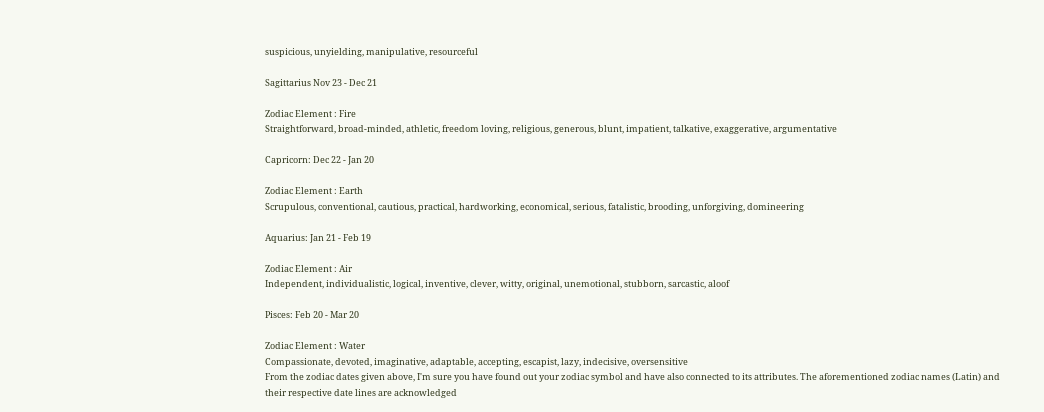suspicious, unyielding, manipulative, resourceful

Sagittarius Nov 23 - Dec 21

Zodiac Element : Fire
Straightforward, broad-minded, athletic, freedom loving, religious, generous, blunt, impatient, talkative, exaggerative, argumentative

Capricorn: Dec 22 - Jan 20

Zodiac Element : Earth
Scrupulous, conventional, cautious, practical, hardworking, economical, serious, fatalistic, brooding, unforgiving, domineering

Aquarius: Jan 21 - Feb 19

Zodiac Element : Air
Independent, individualistic, logical, inventive, clever, witty, original, unemotional, stubborn, sarcastic, aloof

Pisces: Feb 20 - Mar 20

Zodiac Element : Water
Compassionate, devoted, imaginative, adaptable, accepting, escapist, lazy, indecisive, oversensitive
From the zodiac dates given above, I'm sure you have found out your zodiac symbol and have also connected to its attributes. The aforementioned zodiac names (Latin) and their respective date lines are acknowledged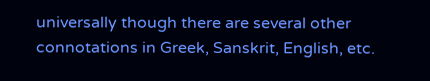universally though there are several other connotations in Greek, Sanskrit, English, etc.